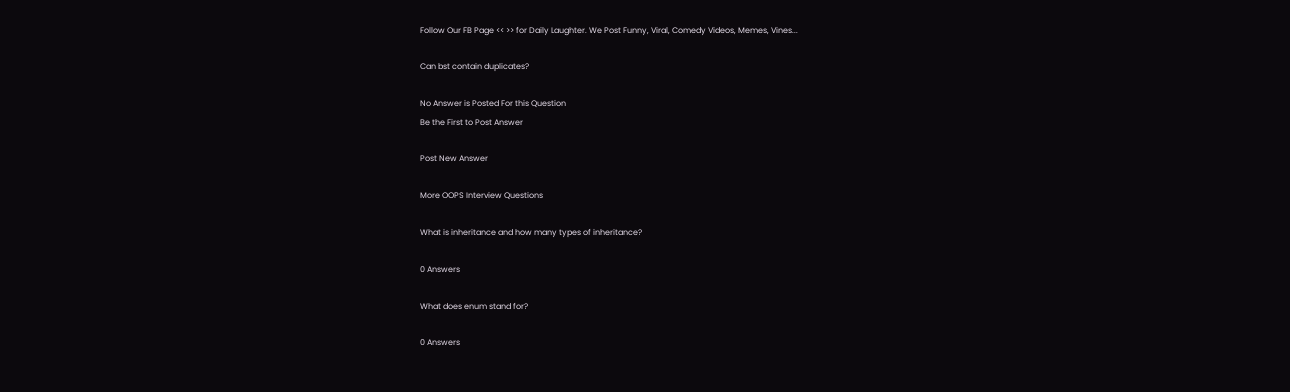Follow Our FB Page << >> for Daily Laughter. We Post Funny, Viral, Comedy Videos, Memes, Vines...

Can bst contain duplicates?

No Answer is Posted For this Question
Be the First to Post Answer

Post New Answer

More OOPS Interview Questions

What is inheritance and how many types of inheritance?

0 Answers

What does enum stand for?

0 Answers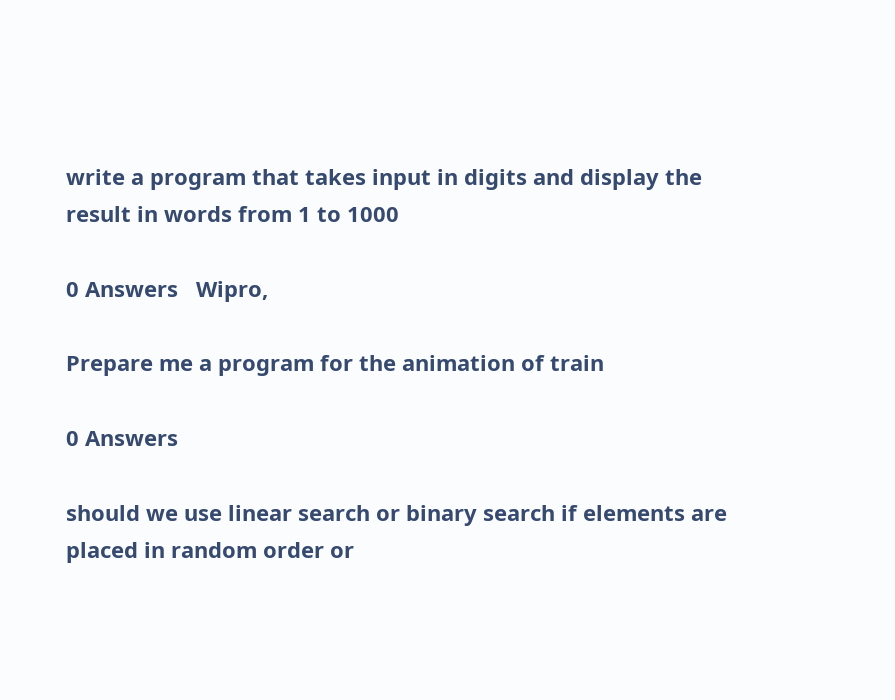write a program that takes input in digits and display the result in words from 1 to 1000

0 Answers   Wipro,

Prepare me a program for the animation of train

0 Answers

should we use linear search or binary search if elements are placed in random order or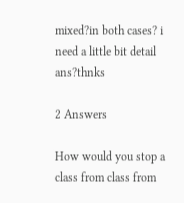mixed?in both cases? i need a little bit detail ans?thnks

2 Answers

How would you stop a class from class from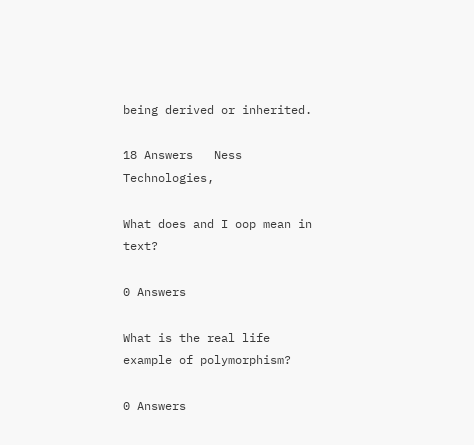being derived or inherited.

18 Answers   Ness Technologies,

What does and I oop mean in text?

0 Answers

What is the real life example of polymorphism?

0 Answers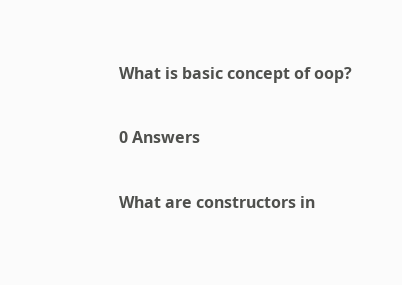What is basic concept of oop?

0 Answers

What are constructors in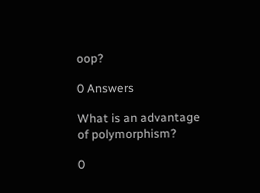oop?

0 Answers

What is an advantage of polymorphism?

0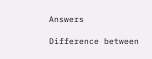Answers

Difference between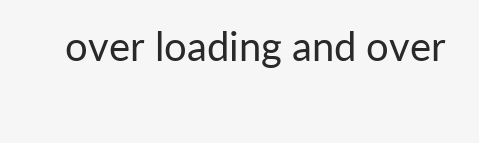over loading and over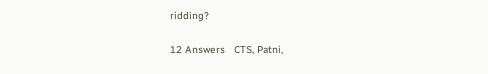ridding?

12 Answers   CTS, Patni,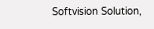Softvision Solution,